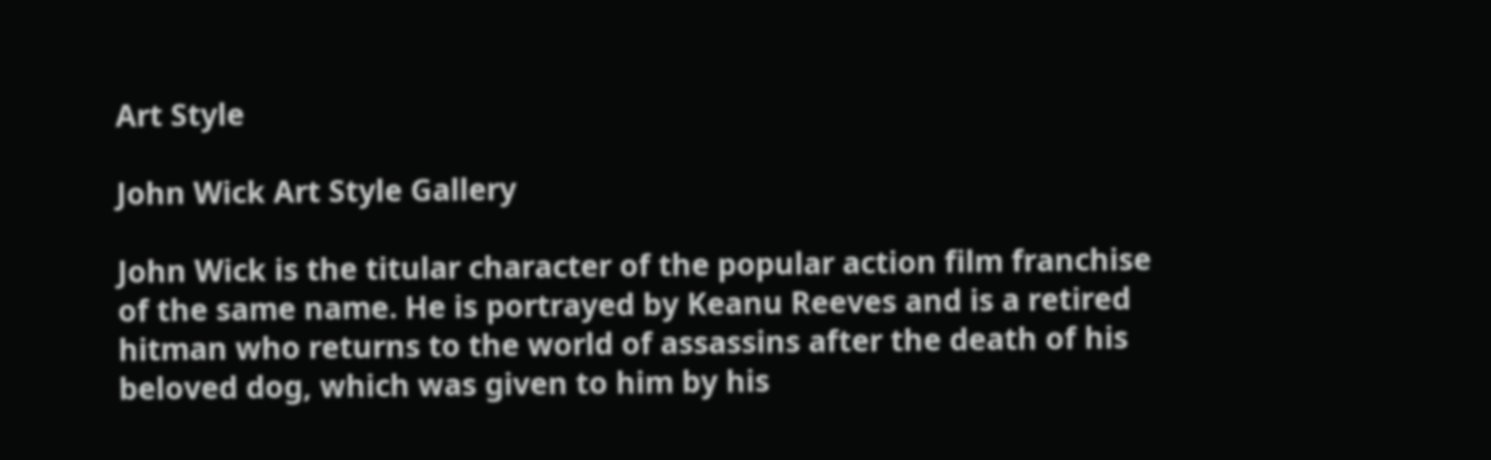Art Style

John Wick Art Style Gallery

John Wick is the titular character of the popular action film franchise of the same name. He is portrayed by Keanu Reeves and is a retired hitman who returns to the world of assassins after the death of his beloved dog, which was given to him by his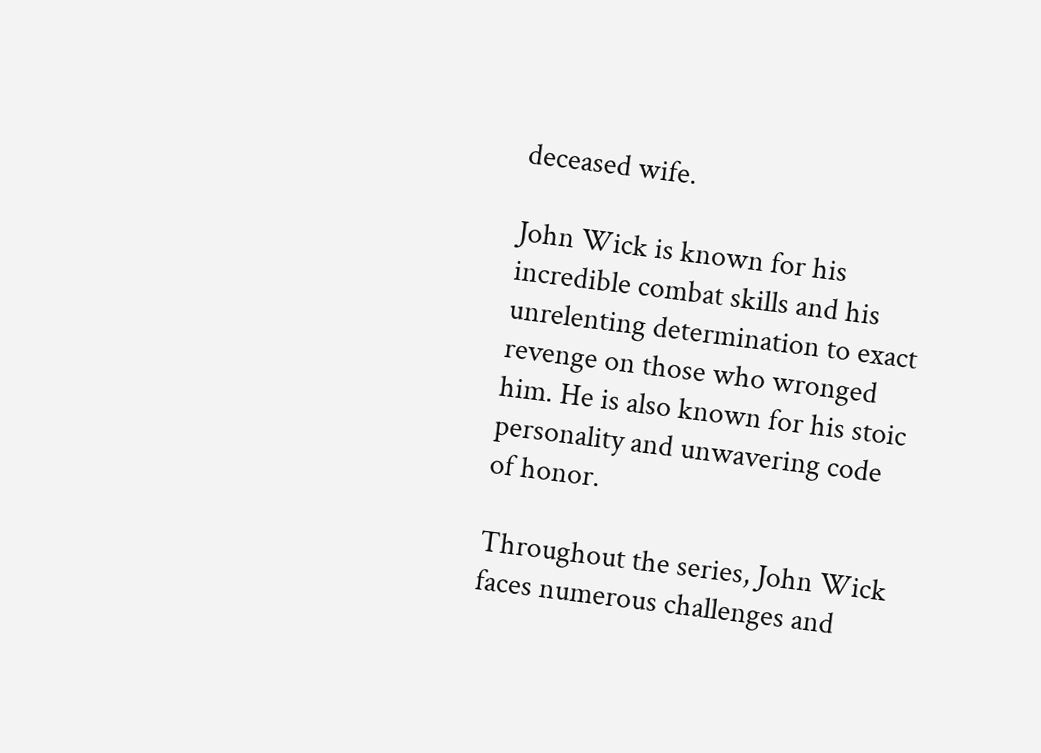deceased wife.

John Wick is known for his incredible combat skills and his unrelenting determination to exact revenge on those who wronged him. He is also known for his stoic personality and unwavering code of honor.

Throughout the series, John Wick faces numerous challenges and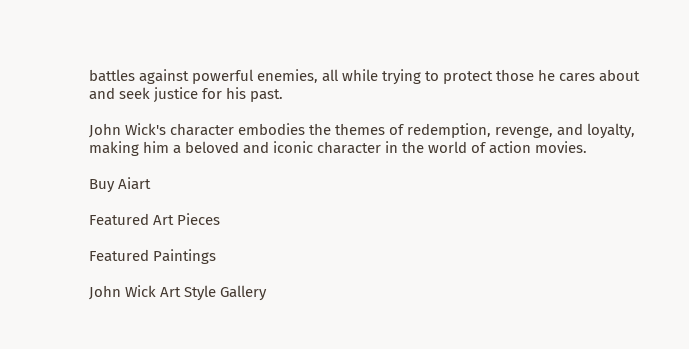battles against powerful enemies, all while trying to protect those he cares about and seek justice for his past.

John Wick's character embodies the themes of redemption, revenge, and loyalty, making him a beloved and iconic character in the world of action movies.

Buy Aiart

Featured Art Pieces

Featured Paintings

John Wick Art Style Gallery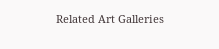Related Art Galleries